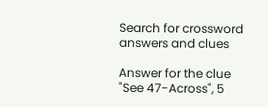Search for crossword answers and clues

Answer for the clue "See 47-Across", 5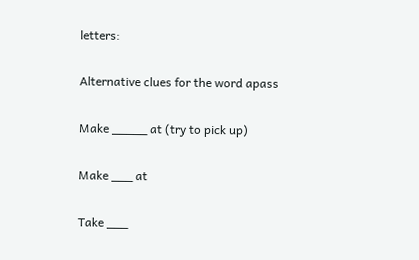letters:

Alternative clues for the word apass

Make _____ at (try to pick up)

Make ___ at

Take ___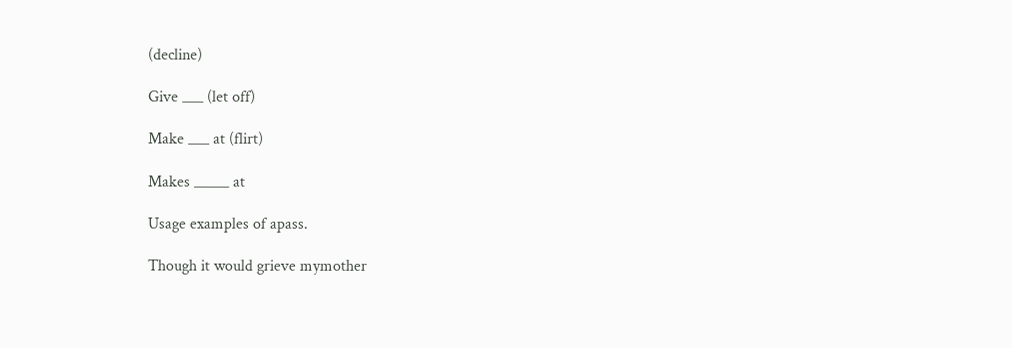(decline)

Give ___ (let off)

Make ___ at (flirt)

Makes _____ at

Usage examples of apass.

Though it would grieve mymother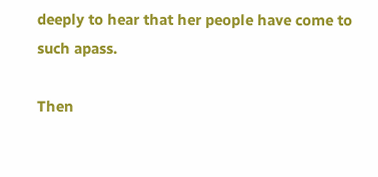deeply to hear that her people have come to such apass.

Then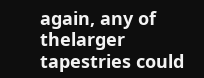again, any of thelarger tapestries could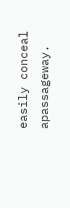easily conceal apassageway.